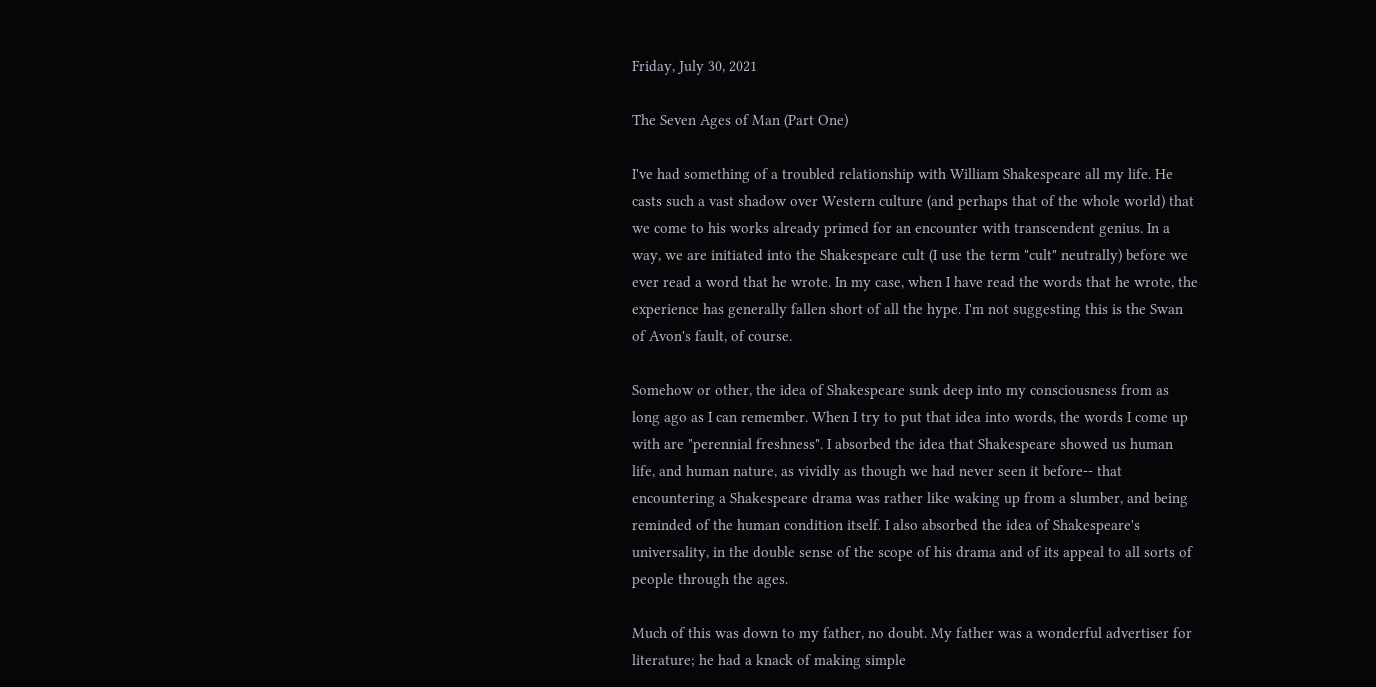Friday, July 30, 2021

The Seven Ages of Man (Part One)

I've had something of a troubled relationship with William Shakespeare all my life. He casts such a vast shadow over Western culture (and perhaps that of the whole world) that we come to his works already primed for an encounter with transcendent genius. In a way, we are initiated into the Shakespeare cult (I use the term "cult" neutrally) before we ever read a word that he wrote. In my case, when I have read the words that he wrote, the experience has generally fallen short of all the hype. I'm not suggesting this is the Swan of Avon's fault, of course.

Somehow or other, the idea of Shakespeare sunk deep into my consciousness from as long ago as I can remember. When I try to put that idea into words, the words I come up with are "perennial freshness". I absorbed the idea that Shakespeare showed us human life, and human nature, as vividly as though we had never seen it before-- that encountering a Shakespeare drama was rather like waking up from a slumber, and being reminded of the human condition itself. I also absorbed the idea of Shakespeare's universality, in the double sense of the scope of his drama and of its appeal to all sorts of people through the ages.

Much of this was down to my father, no doubt. My father was a wonderful advertiser for literature; he had a knack of making simple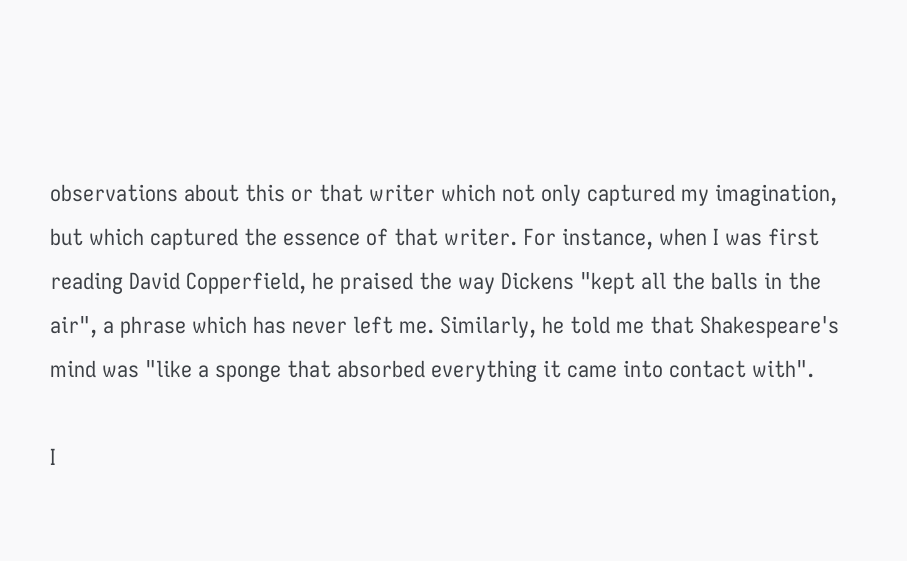observations about this or that writer which not only captured my imagination, but which captured the essence of that writer. For instance, when I was first reading David Copperfield, he praised the way Dickens "kept all the balls in the air", a phrase which has never left me. Similarly, he told me that Shakespeare's mind was "like a sponge that absorbed everything it came into contact with".

I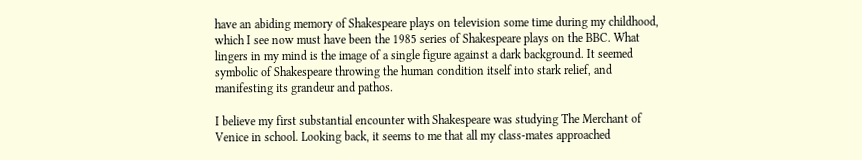have an abiding memory of Shakespeare plays on television some time during my childhood, which I see now must have been the 1985 series of Shakespeare plays on the BBC. What lingers in my mind is the image of a single figure against a dark background. It seemed symbolic of Shakespeare throwing the human condition itself into stark relief, and manifesting its grandeur and pathos.

I believe my first substantial encounter with Shakespeare was studying The Merchant of Venice in school. Looking back, it seems to me that all my class-mates approached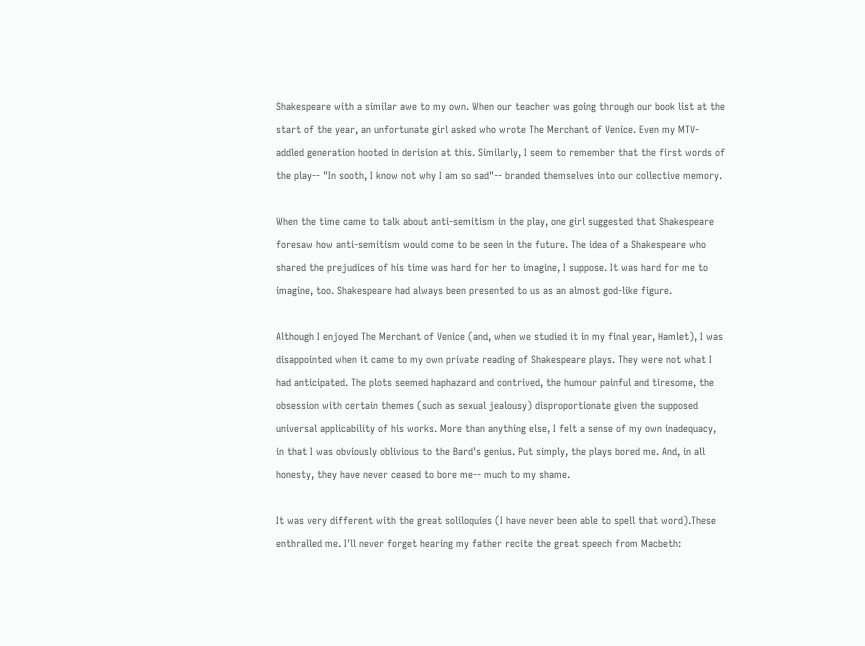Shakespeare with a similar awe to my own. When our teacher was going through our book list at the start of the year, an unfortunate girl asked who wrote The Merchant of Venice. Even my MTV-addled generation hooted in derision at this. Similarly, I seem to remember that the first words of the play-- "In sooth, I know not why I am so sad"-- branded themselves into our collective memory.

When the time came to talk about anti-semitism in the play, one girl suggested that Shakespeare foresaw how anti-semitism would come to be seen in the future. The idea of a Shakespeare who shared the prejudices of his time was hard for her to imagine, I suppose. It was hard for me to imagine, too. Shakespeare had always been presented to us as an almost god-like figure.

Although I enjoyed The Merchant of Venice (and, when we studied it in my final year, Hamlet), I was disappointed when it came to my own private reading of Shakespeare plays. They were not what I had anticipated. The plots seemed haphazard and contrived, the humour painful and tiresome, the obsession with certain themes (such as sexual jealousy) disproportionate given the supposed universal applicability of his works. More than anything else, I felt a sense of my own inadequacy, in that I was obviously oblivious to the Bard's genius. Put simply, the plays bored me. And, in all honesty, they have never ceased to bore me-- much to my shame.

It was very different with the great soliloquies (I have never been able to spell that word).These enthralled me. I'll never forget hearing my father recite the great speech from Macbeth: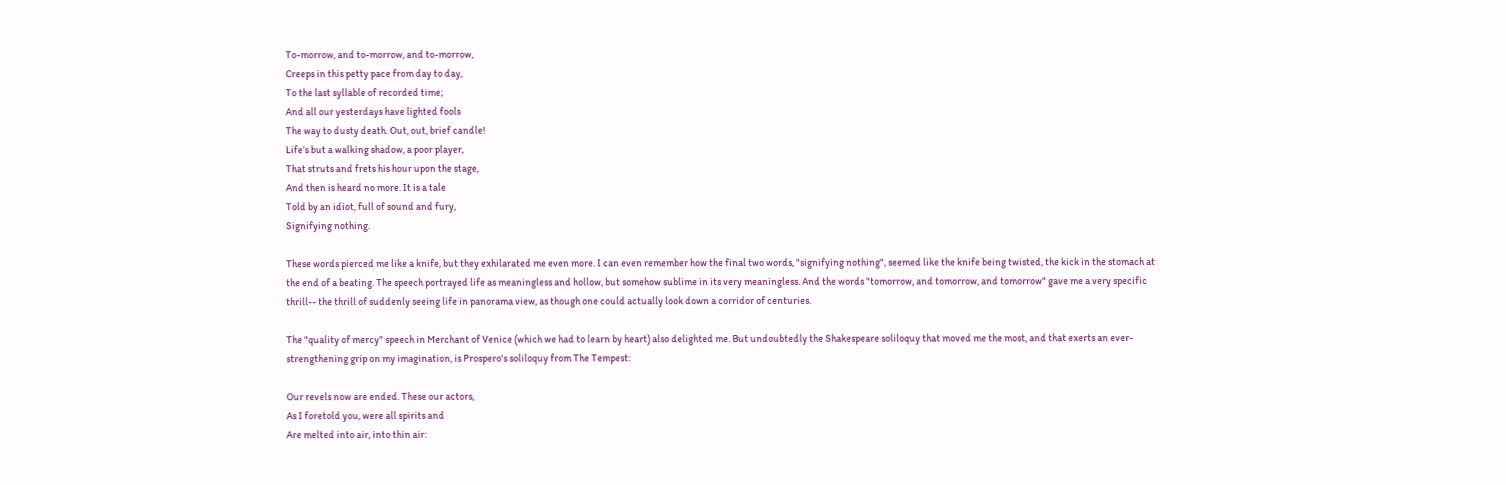To-morrow, and to-morrow, and to-morrow,
Creeps in this petty pace from day to day,
To the last syllable of recorded time;
And all our yesterdays have lighted fools
The way to dusty death. Out, out, brief candle!
Life’s but a walking shadow, a poor player,
That struts and frets his hour upon the stage,
And then is heard no more. It is a tale
Told by an idiot, full of sound and fury,
Signifying nothing.

These words pierced me like a knife, but they exhilarated me even more. I can even remember how the final two words, "signifying nothing", seemed like the knife being twisted, the kick in the stomach at the end of a beating. The speech portrayed life as meaningless and hollow, but somehow sublime in its very meaningless. And the words "tomorrow, and tomorrow, and tomorrow" gave me a very specific thrill-- the thrill of suddenly seeing life in panorama view, as though one could actually look down a corridor of centuries.

The "quality of mercy" speech in Merchant of Venice (which we had to learn by heart) also delighted me. But undoubtedly the Shakespeare soliloquy that moved me the most, and that exerts an ever-strengthening grip on my imagination, is Prospero's soliloquy from The Tempest:

Our revels now are ended. These our actors,
As I foretold you, were all spirits and
Are melted into air, into thin air: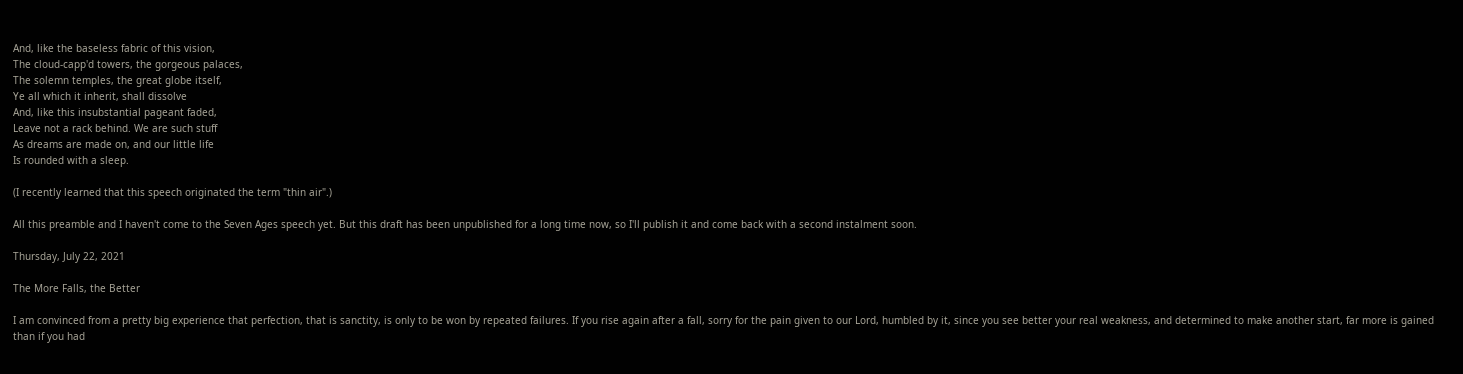And, like the baseless fabric of this vision,
The cloud-capp'd towers, the gorgeous palaces,
The solemn temples, the great globe itself,
Ye all which it inherit, shall dissolve
And, like this insubstantial pageant faded,
Leave not a rack behind. We are such stuff
As dreams are made on, and our little life
Is rounded with a sleep.

(I recently learned that this speech originated the term "thin air".)

All this preamble and I haven't come to the Seven Ages speech yet. But this draft has been unpublished for a long time now, so I'll publish it and come back with a second instalment soon.

Thursday, July 22, 2021

The More Falls, the Better

I am convinced from a pretty big experience that perfection, that is sanctity, is only to be won by repeated failures. If you rise again after a fall, sorry for the pain given to our Lord, humbled by it, since you see better your real weakness, and determined to make another start, far more is gained than if you had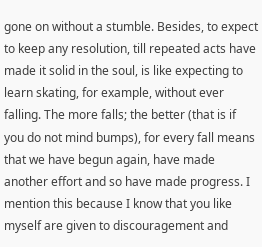gone on without a stumble. Besides, to expect to keep any resolution, till repeated acts have made it solid in the soul, is like expecting to learn skating, for example, without ever falling. The more falls; the better (that is if you do not mind bumps), for every fall means that we have begun again, have made another effort and so have made progress. I mention this because I know that you like myself are given to discouragement and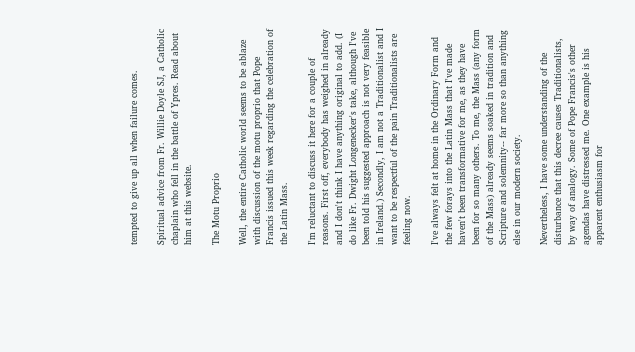tempted to give up all when failure comes.

Spiritual advice from Fr. Willie Doyle SJ, a Catholic chaplain who fell in the battle of Ypres. Read about him at this website.

The Motu Proprio

Well, the entire Catholic world seems to be ablaze with discussion of the motu proprio that Pope Francis issued this week regarding the celebration of the Latin Mass.

I'm reluctant to discuss it here for a couple of reasons. First off, everybody has weighed in already and I don't think I have anything original to add. (I do like Fr. Dwight Longenecker's take, although I've been told his suggested approach is not very feasible in Ireland.) Secondly, I am not a Traditionalist and I want to be respectful of the pain Traditionalists are feeling now.

I've always felt at home in the Ordinary Form and the few forays into the Latin Mass that I've made haven't been transformative for me, as they have been for so many others. To me, the Mass (any form of the Mass) already seems soaked in tradition and Scripture and solemnity-- far more so than anything else in our modern society.

Nevertheless, I have some understanding of the disturbance that this decree causes Traditionalists, by way of analogy. Some of Pope Francis's other agendas have distressed me. One example is his apparent enthusiasm for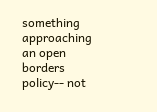something approaching an open borders policy-- not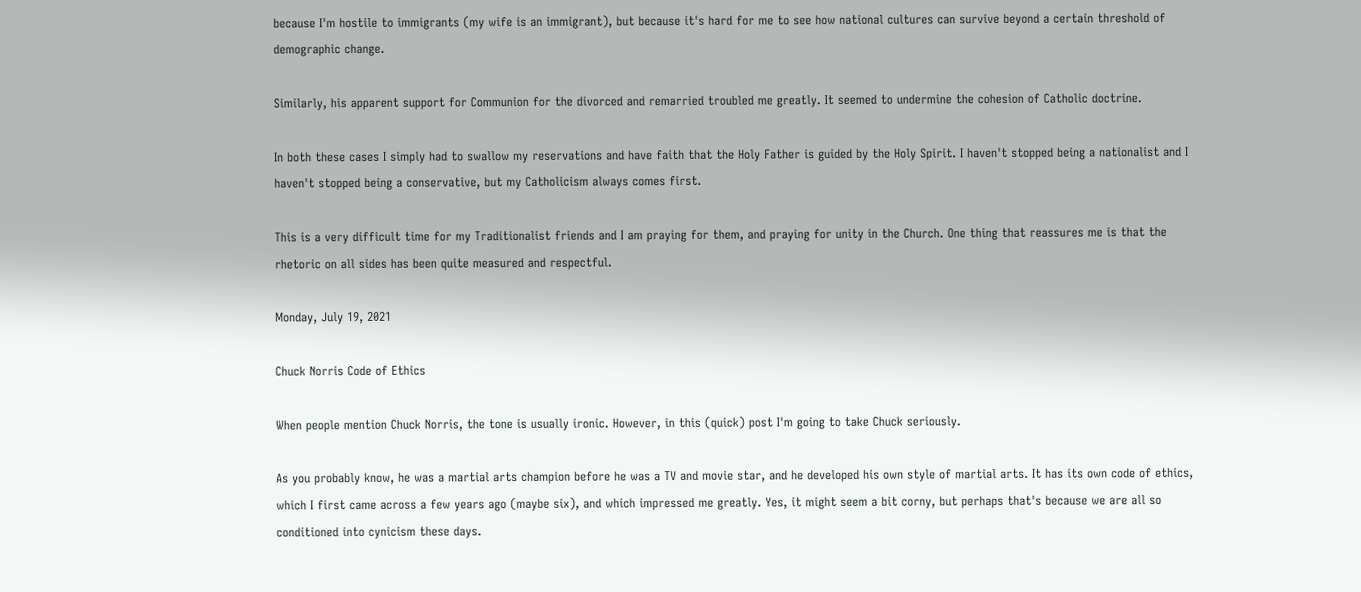because I'm hostile to immigrants (my wife is an immigrant), but because it's hard for me to see how national cultures can survive beyond a certain threshold of demographic change.

Similarly, his apparent support for Communion for the divorced and remarried troubled me greatly. It seemed to undermine the cohesion of Catholic doctrine.

In both these cases I simply had to swallow my reservations and have faith that the Holy Father is guided by the Holy Spirit. I haven't stopped being a nationalist and I haven't stopped being a conservative, but my Catholicism always comes first.

This is a very difficult time for my Traditionalist friends and I am praying for them, and praying for unity in the Church. One thing that reassures me is that the rhetoric on all sides has been quite measured and respectful.

Monday, July 19, 2021

Chuck Norris Code of Ethics

When people mention Chuck Norris, the tone is usually ironic. However, in this (quick) post I'm going to take Chuck seriously.

As you probably know, he was a martial arts champion before he was a TV and movie star, and he developed his own style of martial arts. It has its own code of ethics, which I first came across a few years ago (maybe six), and which impressed me greatly. Yes, it might seem a bit corny, but perhaps that's because we are all so conditioned into cynicism these days.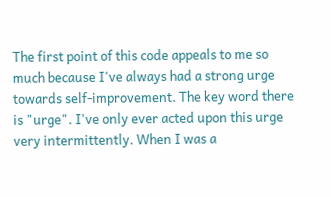The first point of this code appeals to me so much because I've always had a strong urge towards self-improvement. The key word there is "urge". I've only ever acted upon this urge very intermittently. When I was a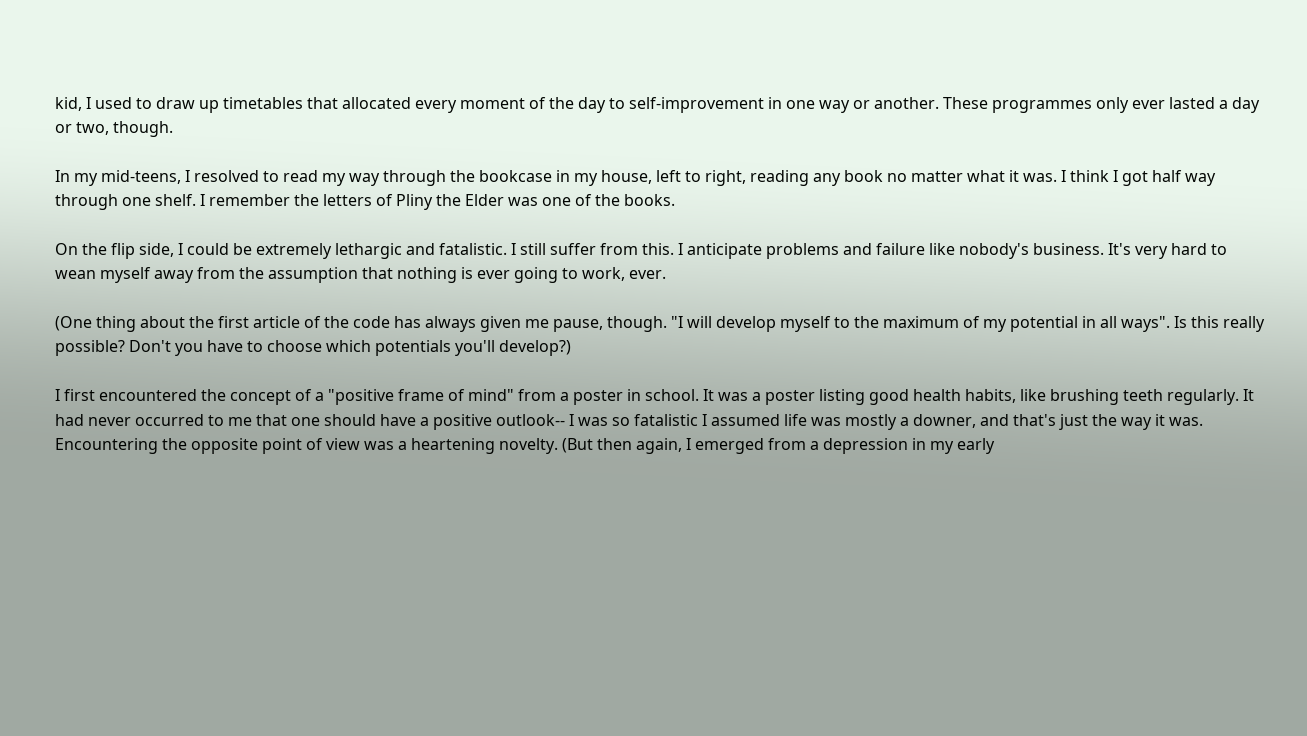kid, I used to draw up timetables that allocated every moment of the day to self-improvement in one way or another. These programmes only ever lasted a day or two, though.

In my mid-teens, I resolved to read my way through the bookcase in my house, left to right, reading any book no matter what it was. I think I got half way through one shelf. I remember the letters of Pliny the Elder was one of the books.

On the flip side, I could be extremely lethargic and fatalistic. I still suffer from this. I anticipate problems and failure like nobody's business. It's very hard to wean myself away from the assumption that nothing is ever going to work, ever.

(One thing about the first article of the code has always given me pause, though. "I will develop myself to the maximum of my potential in all ways". Is this really possible? Don't you have to choose which potentials you'll develop?)

I first encountered the concept of a "positive frame of mind" from a poster in school. It was a poster listing good health habits, like brushing teeth regularly. It had never occurred to me that one should have a positive outlook-- I was so fatalistic I assumed life was mostly a downer, and that's just the way it was. Encountering the opposite point of view was a heartening novelty. (But then again, I emerged from a depression in my early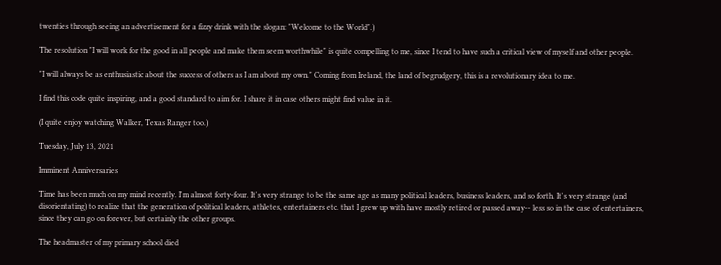twenties through seeing an advertisement for a fizzy drink with the slogan: "Welcome to the World".)

The resolution "I will work for the good in all people and make them seem worthwhile" is quite compelling to me, since I tend to have such a critical view of myself and other people.

"I will always be as enthusiastic about the success of others as I am about my own." Coming from Ireland, the land of begrudgery, this is a revolutionary idea to me.

I find this code quite inspiring, and a good standard to aim for. I share it in case others might find value in it.

(I quite enjoy watching Walker, Texas Ranger too.)

Tuesday, July 13, 2021

Imminent Anniversaries

Time has been much on my mind recently. I'm almost forty-four. It's very strange to be the same age as many political leaders, business leaders, and so forth. It's very strange (and disorientating) to realize that the generation of political leaders, athletes, entertainers etc. that I grew up with have mostly retired or passed away-- less so in the case of entertainers, since they can go on forever, but certainly the other groups.

The headmaster of my primary school died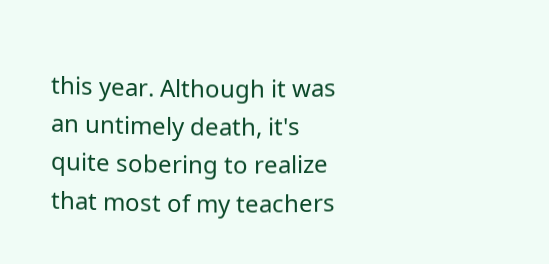this year. Although it was an untimely death, it's quite sobering to realize that most of my teachers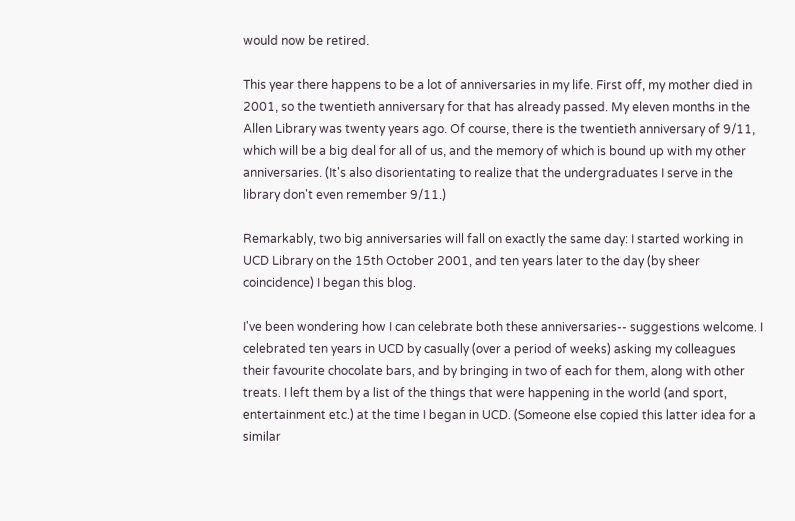would now be retired.

This year there happens to be a lot of anniversaries in my life. First off, my mother died in 2001, so the twentieth anniversary for that has already passed. My eleven months in the Allen Library was twenty years ago. Of course, there is the twentieth anniversary of 9/11, which will be a big deal for all of us, and the memory of which is bound up with my other anniversaries. (It's also disorientating to realize that the undergraduates I serve in the library don't even remember 9/11.)

Remarkably, two big anniversaries will fall on exactly the same day: I started working in UCD Library on the 15th October 2001, and ten years later to the day (by sheer coincidence) I began this blog.

I've been wondering how I can celebrate both these anniversaries-- suggestions welcome. I celebrated ten years in UCD by casually (over a period of weeks) asking my colleagues their favourite chocolate bars, and by bringing in two of each for them, along with other treats. I left them by a list of the things that were happening in the world (and sport, entertainment etc.) at the time I began in UCD. (Someone else copied this latter idea for a similar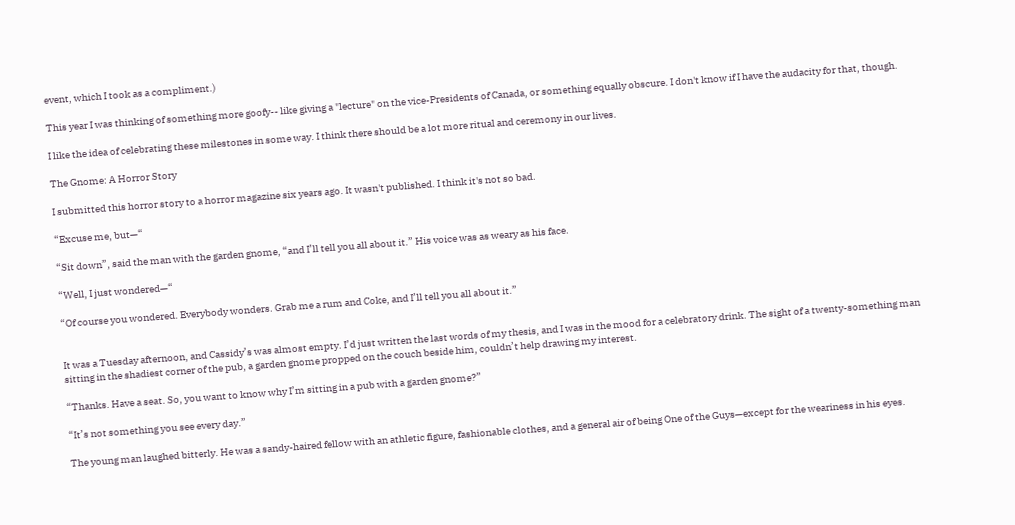event, which I took as a compliment.)

This year I was thinking of something more goofy-- like giving a "lecture" on the vice-Presidents of Canada, or something equally obscure. I don't know if I have the audacity for that, though.

I like the idea of celebrating these milestones in some way. I think there should be a lot more ritual and ceremony in our lives.

The Gnome: A Horror Story

I submitted this horror story to a horror magazine six years ago. It wasn't published. I think it's not so bad.

“Excuse me, but—“

“Sit down”, said the man with the garden gnome, “and I’ll tell you all about it.” His voice was as weary as his face.

“Well, I just wondered—“

“Of course you wondered. Everybody wonders. Grab me a rum and Coke, and I’ll tell you all about it.”


It was a Tuesday afternoon, and Cassidy’s was almost empty. I’d just written the last words of my thesis, and I was in the mood for a celebratory drink. The sight of a twenty-something man sitting in the shadiest corner of the pub, a garden gnome propped on the couch beside him, couldn’t help drawing my interest.

“Thanks. Have a seat. So, you want to know why I’m sitting in a pub with a garden gnome?”

“It’s not something you see every day.”

The young man laughed bitterly. He was a sandy-haired fellow with an athletic figure, fashionable clothes, and a general air of being One of the Guys—except for the weariness in his eyes.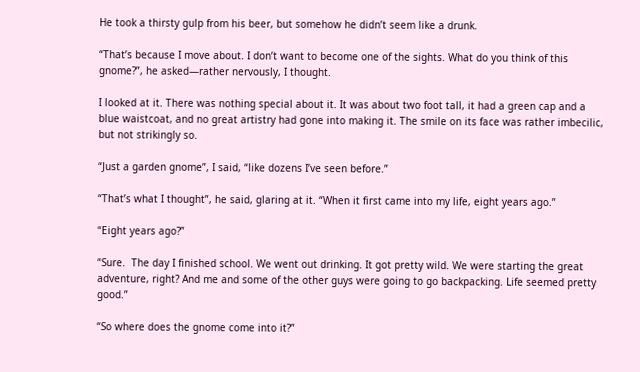He took a thirsty gulp from his beer, but somehow he didn’t seem like a drunk.

“That’s because I move about. I don’t want to become one of the sights. What do you think of this gnome?”, he asked—rather nervously, I thought.

I looked at it. There was nothing special about it. It was about two foot tall, it had a green cap and a blue waistcoat, and no great artistry had gone into making it. The smile on its face was rather imbecilic, but not strikingly so.

“Just a garden gnome”, I said, “like dozens I’ve seen before.”

“That’s what I thought”, he said, glaring at it. “When it first came into my life, eight years ago.”

“Eight years ago?”

“Sure.  The day I finished school. We went out drinking. It got pretty wild. We were starting the great adventure, right? And me and some of the other guys were going to go backpacking. Life seemed pretty good.”

“So where does the gnome come into it?”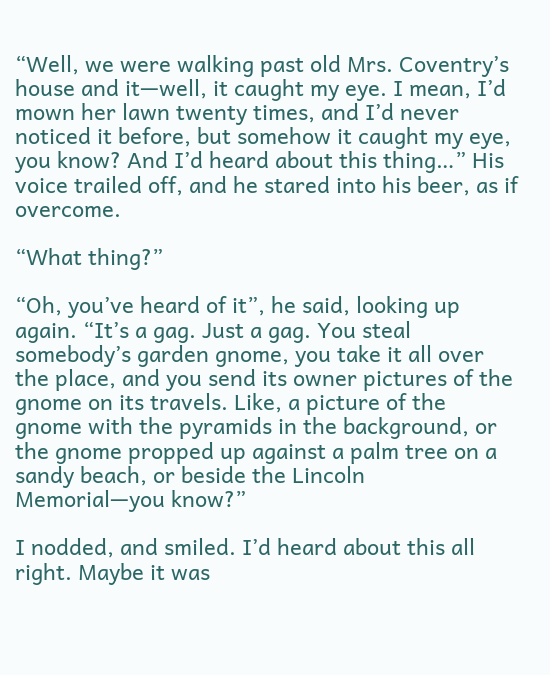“Well, we were walking past old Mrs. Coventry’s house and it—well, it caught my eye. I mean, I’d mown her lawn twenty times, and I’d never noticed it before, but somehow it caught my eye, you know? And I’d heard about this thing…” His voice trailed off, and he stared into his beer, as if overcome.

“What thing?”

“Oh, you’ve heard of it”, he said, looking up again. “It’s a gag. Just a gag. You steal somebody’s garden gnome, you take it all over the place, and you send its owner pictures of the gnome on its travels. Like, a picture of the gnome with the pyramids in the background, or the gnome propped up against a palm tree on a sandy beach, or beside the Lincoln Memorial—you know?”

I nodded, and smiled. I’d heard about this all right. Maybe it was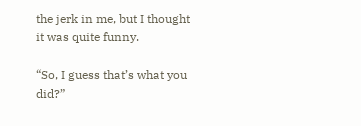the jerk in me, but I thought it was quite funny.

“So, I guess that’s what you did?”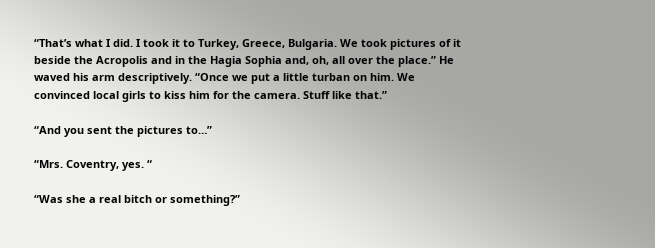“That’s what I did. I took it to Turkey, Greece, Bulgaria. We took pictures of it beside the Acropolis and in the Hagia Sophia and, oh, all over the place.” He waved his arm descriptively. “Once we put a little turban on him. We convinced local girls to kiss him for the camera. Stuff like that.”

“And you sent the pictures to…”

“Mrs. Coventry, yes. “

“Was she a real bitch or something?”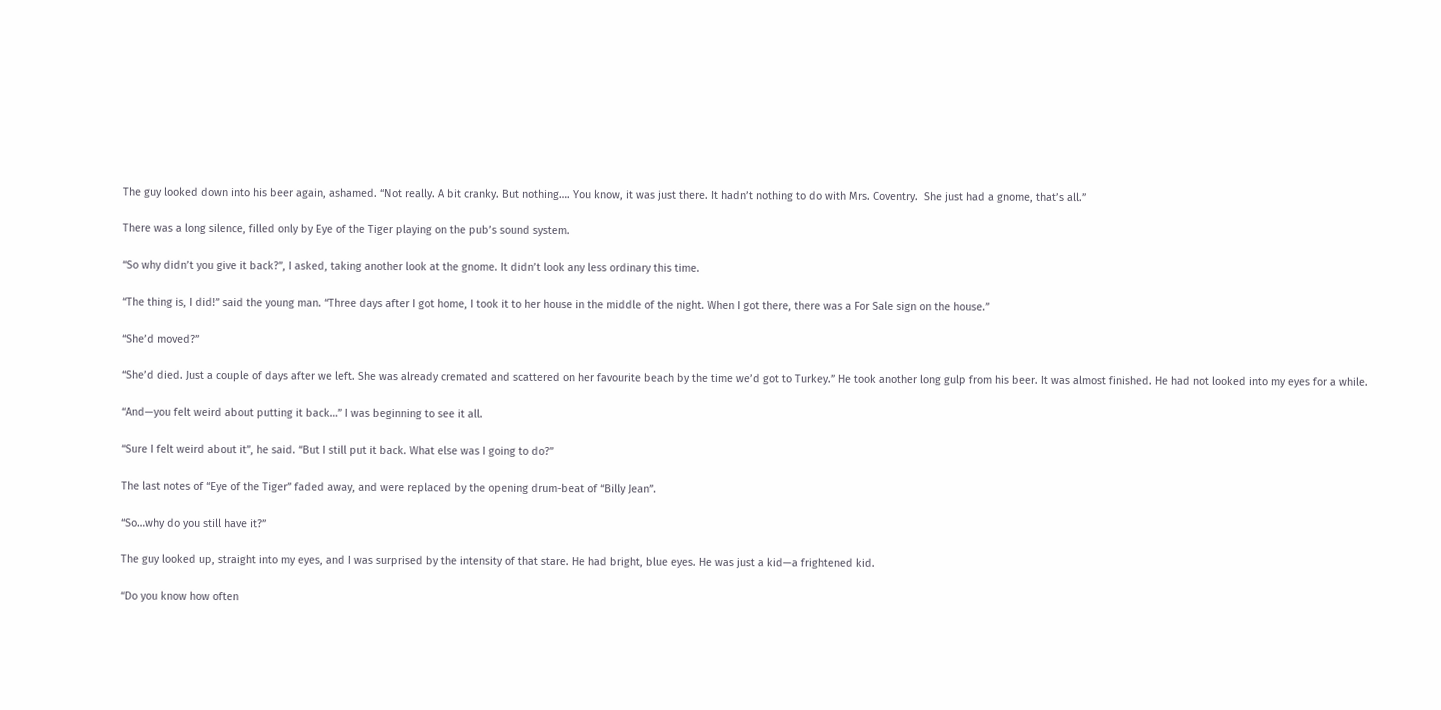The guy looked down into his beer again, ashamed. “Not really. A bit cranky. But nothing…. You know, it was just there. It hadn’t nothing to do with Mrs. Coventry.  She just had a gnome, that’s all.”

There was a long silence, filled only by Eye of the Tiger playing on the pub’s sound system.

“So why didn’t you give it back?”, I asked, taking another look at the gnome. It didn’t look any less ordinary this time.

“The thing is, I did!” said the young man. “Three days after I got home, I took it to her house in the middle of the night. When I got there, there was a For Sale sign on the house.”

“She’d moved?”

“She’d died. Just a couple of days after we left. She was already cremated and scattered on her favourite beach by the time we’d got to Turkey.” He took another long gulp from his beer. It was almost finished. He had not looked into my eyes for a while.

“And—you felt weird about putting it back…” I was beginning to see it all.

“Sure I felt weird about it”, he said. “But I still put it back. What else was I going to do?”

The last notes of “Eye of the Tiger” faded away, and were replaced by the opening drum-beat of “Billy Jean”.

“So…why do you still have it?”

The guy looked up, straight into my eyes, and I was surprised by the intensity of that stare. He had bright, blue eyes. He was just a kid—a frightened kid.

“Do you know how often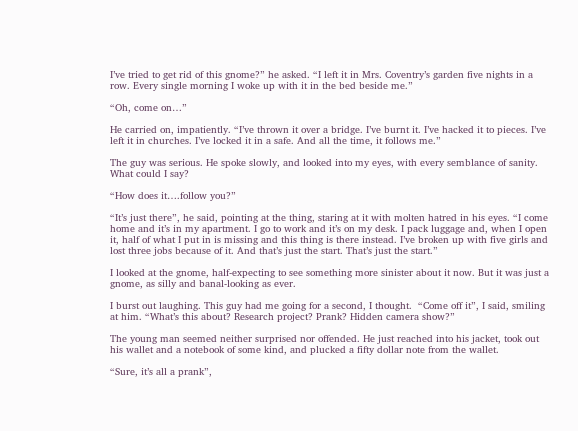I’ve tried to get rid of this gnome?” he asked. “I left it in Mrs. Coventry’s garden five nights in a row. Every single morning I woke up with it in the bed beside me.”

“Oh, come on…”

He carried on, impatiently. “I’ve thrown it over a bridge. I’ve burnt it. I’ve hacked it to pieces. I’ve left it in churches. I’ve locked it in a safe. And all the time, it follows me.”

The guy was serious. He spoke slowly, and looked into my eyes, with every semblance of sanity. What could I say?

“How does it….follow you?”

“It’s just there”, he said, pointing at the thing, staring at it with molten hatred in his eyes. “I come home and it’s in my apartment. I go to work and it’s on my desk. I pack luggage and, when I open it, half of what I put in is missing and this thing is there instead. I’ve broken up with five girls and lost three jobs because of it. And that’s just the start. That’s just the start.”

I looked at the gnome, half-expecting to see something more sinister about it now. But it was just a gnome, as silly and banal-looking as ever.

I burst out laughing. This guy had me going for a second, I thought.  “Come off it”, I said, smiling at him. “What’s this about? Research project? Prank? Hidden camera show?”

The young man seemed neither surprised nor offended. He just reached into his jacket, took out his wallet and a notebook of some kind, and plucked a fifty dollar note from the wallet.

“Sure, it’s all a prank”,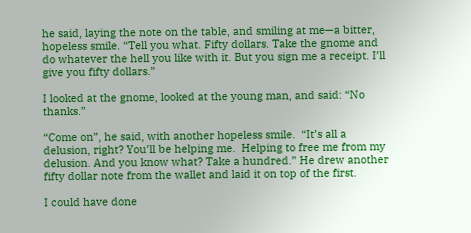he said, laying the note on the table, and smiling at me—a bitter, hopeless smile. “Tell you what. Fifty dollars. Take the gnome and do whatever the hell you like with it. But you sign me a receipt. I’ll give you fifty dollars.”

I looked at the gnome, looked at the young man, and said: “No thanks.”

“Come on”, he said, with another hopeless smile.  “It’s all a delusion, right? You’ll be helping me.  Helping to free me from my delusion. And you know what? Take a hundred.” He drew another fifty dollar note from the wallet and laid it on top of the first.

I could have done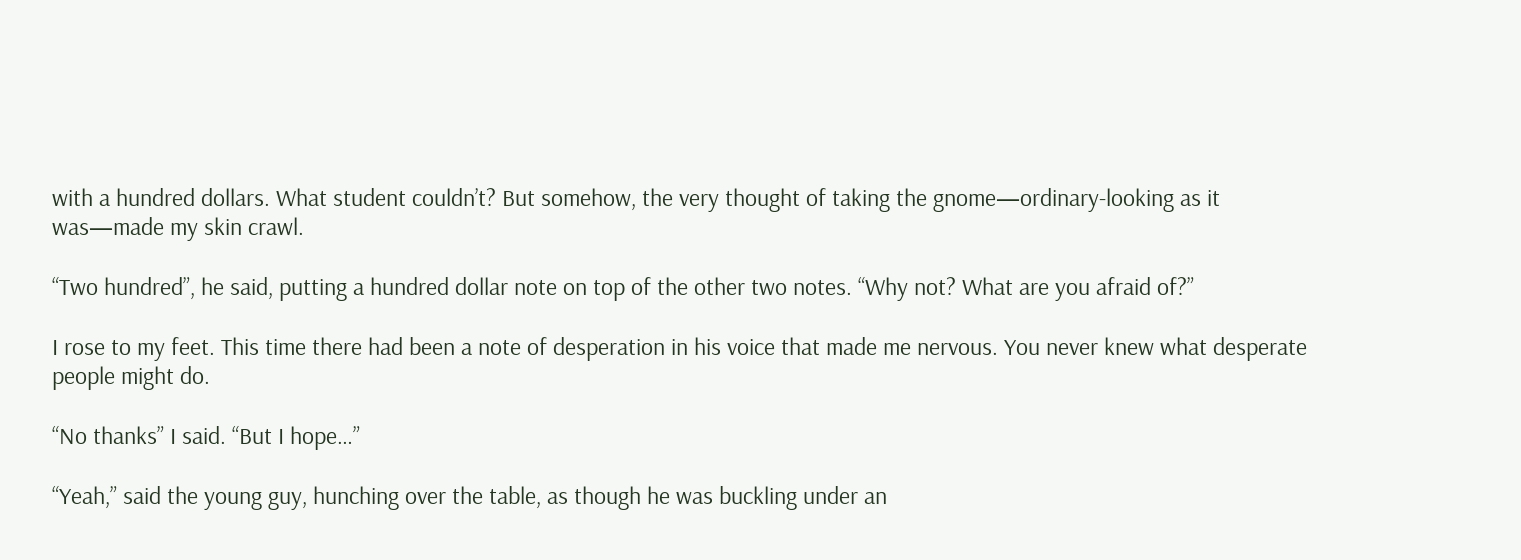with a hundred dollars. What student couldn’t? But somehow, the very thought of taking the gnome—ordinary-looking as it was—made my skin crawl.

“Two hundred”, he said, putting a hundred dollar note on top of the other two notes. “Why not? What are you afraid of?”

I rose to my feet. This time there had been a note of desperation in his voice that made me nervous. You never knew what desperate people might do.

“No thanks” I said. “But I hope…”

“Yeah,” said the young guy, hunching over the table, as though he was buckling under an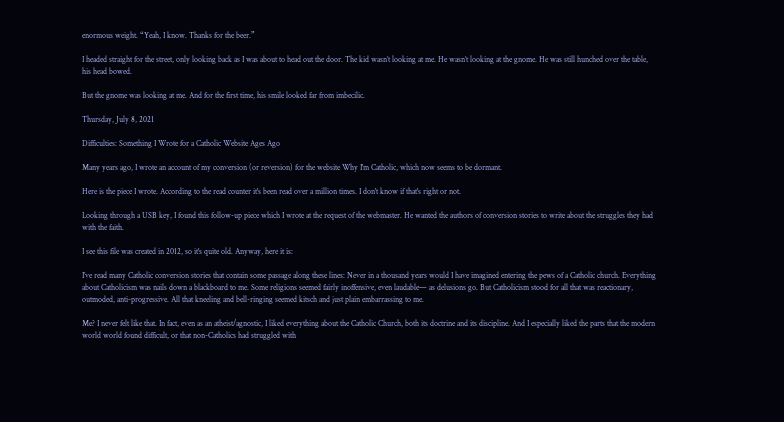enormous weight. “Yeah, I know. Thanks for the beer.”

I headed straight for the street, only looking back as I was about to head out the door. The kid wasn’t looking at me. He wasn’t looking at the gnome. He was still hunched over the table, his head bowed.

But the gnome was looking at me. And for the first time, his smile looked far from imbecilic.

Thursday, July 8, 2021

Difficulties: Something I Wrote for a Catholic Website Ages Ago

Many years ago, I wrote an account of my conversion (or reversion) for the website Why I'm Catholic, which now seems to be dormant.

Here is the piece I wrote. According to the read counter it's been read over a million times. I don't know if that's right or not.

Looking through a USB key, I found this follow-up piece which I wrote at the request of the webmaster. He wanted the authors of conversion stories to write about the struggles they had with the faith.

I see this file was created in 2012, so it's quite old. Anyway, here it is:

I’ve read many Catholic conversion stories that contain some passage along these lines: Never in a thousand years would I have imagined entering the pews of a Catholic church. Everything about Catholicism was nails down a blackboard to me. Some religions seemed fairly inoffensive, even laudable— as delusions go. But Catholicism stood for all that was reactionary, outmoded, anti-progressive. All that kneeling and bell-ringing seemed kitsch and just plain embarrassing to me.

Me? I never felt like that. In fact, even as an atheist/agnostic, I liked everything about the Catholic Church, both its doctrine and its discipline. And I especially liked the parts that the modern world world found difficult, or that non-Catholics had struggled with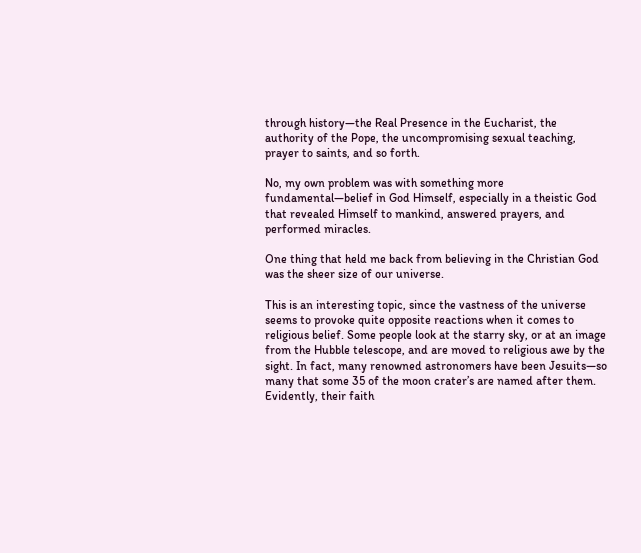through history—the Real Presence in the Eucharist, the authority of the Pope, the uncompromising sexual teaching, prayer to saints, and so forth.

No, my own problem was with something more fundamental—belief in God Himself, especially in a theistic God that revealed Himself to mankind, answered prayers, and performed miracles.

One thing that held me back from believing in the Christian God was the sheer size of our universe.

This is an interesting topic, since the vastness of the universe seems to provoke quite opposite reactions when it comes to religious belief. Some people look at the starry sky, or at an image from the Hubble telescope, and are moved to religious awe by the sight. In fact, many renowned astronomers have been Jesuits—so many that some 35 of the moon crater’s are named after them. Evidently, their faith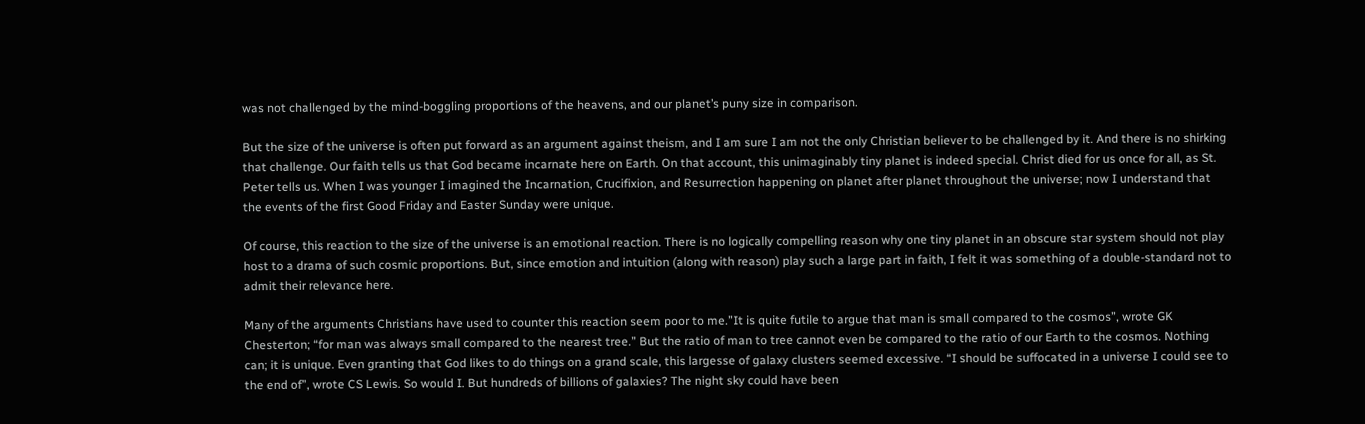was not challenged by the mind-boggling proportions of the heavens, and our planet’s puny size in comparison.

But the size of the universe is often put forward as an argument against theism, and I am sure I am not the only Christian believer to be challenged by it. And there is no shirking that challenge. Our faith tells us that God became incarnate here on Earth. On that account, this unimaginably tiny planet is indeed special. Christ died for us once for all, as St. Peter tells us. When I was younger I imagined the Incarnation, Crucifixion, and Resurrection happening on planet after planet throughout the universe; now I understand that the events of the first Good Friday and Easter Sunday were unique.

Of course, this reaction to the size of the universe is an emotional reaction. There is no logically compelling reason why one tiny planet in an obscure star system should not play host to a drama of such cosmic proportions. But, since emotion and intuition (along with reason) play such a large part in faith, I felt it was something of a double-standard not to admit their relevance here.

Many of the arguments Christians have used to counter this reaction seem poor to me.”It is quite futile to argue that man is small compared to the cosmos”, wrote GK Chesterton; “for man was always small compared to the nearest tree.” But the ratio of man to tree cannot even be compared to the ratio of our Earth to the cosmos. Nothing can; it is unique. Even granting that God likes to do things on a grand scale, this largesse of galaxy clusters seemed excessive. “I should be suffocated in a universe I could see to the end of”, wrote CS Lewis. So would I. But hundreds of billions of galaxies? The night sky could have been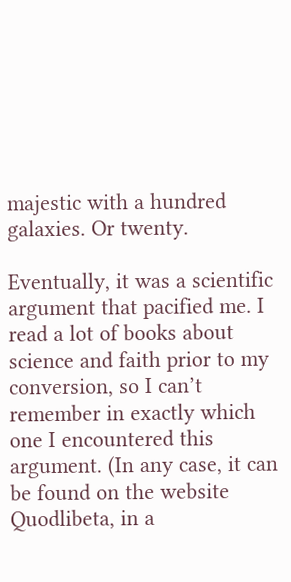majestic with a hundred galaxies. Or twenty.

Eventually, it was a scientific argument that pacified me. I read a lot of books about science and faith prior to my conversion, so I can’t remember in exactly which one I encountered this argument. (In any case, it can be found on the website Quodlibeta, in a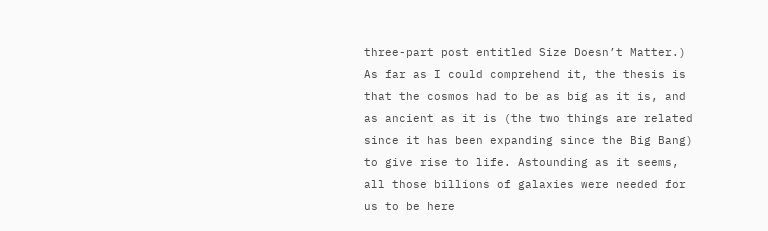three-part post entitled Size Doesn’t Matter.) As far as I could comprehend it, the thesis is that the cosmos had to be as big as it is, and as ancient as it is (the two things are related since it has been expanding since the Big Bang) to give rise to life. Astounding as it seems, all those billions of galaxies were needed for us to be here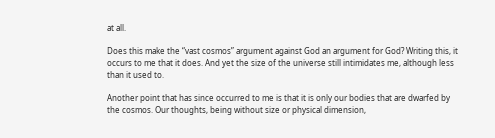at all.

Does this make the “vast cosmos” argument against God an argument for God? Writing this, it occurs to me that it does. And yet the size of the universe still intimidates me, although less than it used to.

Another point that has since occurred to me is that it is only our bodies that are dwarfed by the cosmos. Our thoughts, being without size or physical dimension,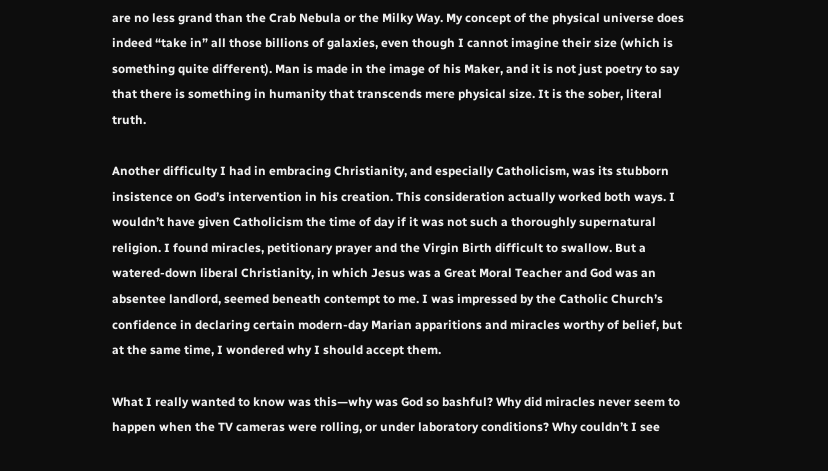are no less grand than the Crab Nebula or the Milky Way. My concept of the physical universe does indeed “take in” all those billions of galaxies, even though I cannot imagine their size (which is something quite different). Man is made in the image of his Maker, and it is not just poetry to say that there is something in humanity that transcends mere physical size. It is the sober, literal truth.

Another difficulty I had in embracing Christianity, and especially Catholicism, was its stubborn insistence on God’s intervention in his creation. This consideration actually worked both ways. I wouldn’t have given Catholicism the time of day if it was not such a thoroughly supernatural religion. I found miracles, petitionary prayer and the Virgin Birth difficult to swallow. But a watered-down liberal Christianity, in which Jesus was a Great Moral Teacher and God was an absentee landlord, seemed beneath contempt to me. I was impressed by the Catholic Church’s confidence in declaring certain modern-day Marian apparitions and miracles worthy of belief, but at the same time, I wondered why I should accept them.

What I really wanted to know was this—why was God so bashful? Why did miracles never seem to happen when the TV cameras were rolling, or under laboratory conditions? Why couldn’t I see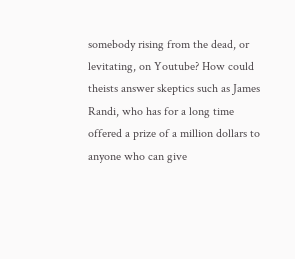somebody rising from the dead, or levitating, on Youtube? How could theists answer skeptics such as James Randi, who has for a long time offered a prize of a million dollars to anyone who can give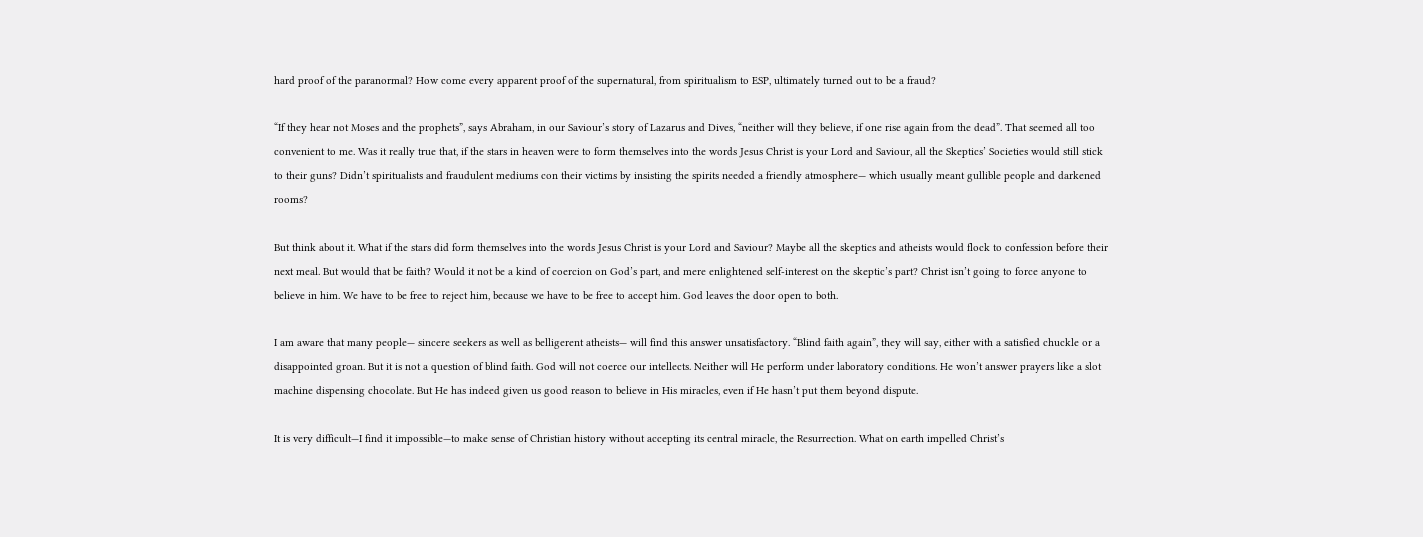hard proof of the paranormal? How come every apparent proof of the supernatural, from spiritualism to ESP, ultimately turned out to be a fraud?

“If they hear not Moses and the prophets”, says Abraham, in our Saviour’s story of Lazarus and Dives, “neither will they believe, if one rise again from the dead”. That seemed all too convenient to me. Was it really true that, if the stars in heaven were to form themselves into the words Jesus Christ is your Lord and Saviour, all the Skeptics’ Societies would still stick to their guns? Didn’t spiritualists and fraudulent mediums con their victims by insisting the spirits needed a friendly atmosphere— which usually meant gullible people and darkened rooms?

But think about it. What if the stars did form themselves into the words Jesus Christ is your Lord and Saviour? Maybe all the skeptics and atheists would flock to confession before their next meal. But would that be faith? Would it not be a kind of coercion on God’s part, and mere enlightened self-interest on the skeptic’s part? Christ isn’t going to force anyone to believe in him. We have to be free to reject him, because we have to be free to accept him. God leaves the door open to both.

I am aware that many people— sincere seekers as well as belligerent atheists— will find this answer unsatisfactory. “Blind faith again”, they will say, either with a satisfied chuckle or a disappointed groan. But it is not a question of blind faith. God will not coerce our intellects. Neither will He perform under laboratory conditions. He won’t answer prayers like a slot machine dispensing chocolate. But He has indeed given us good reason to believe in His miracles, even if He hasn’t put them beyond dispute.

It is very difficult—I find it impossible—to make sense of Christian history without accepting its central miracle, the Resurrection. What on earth impelled Christ’s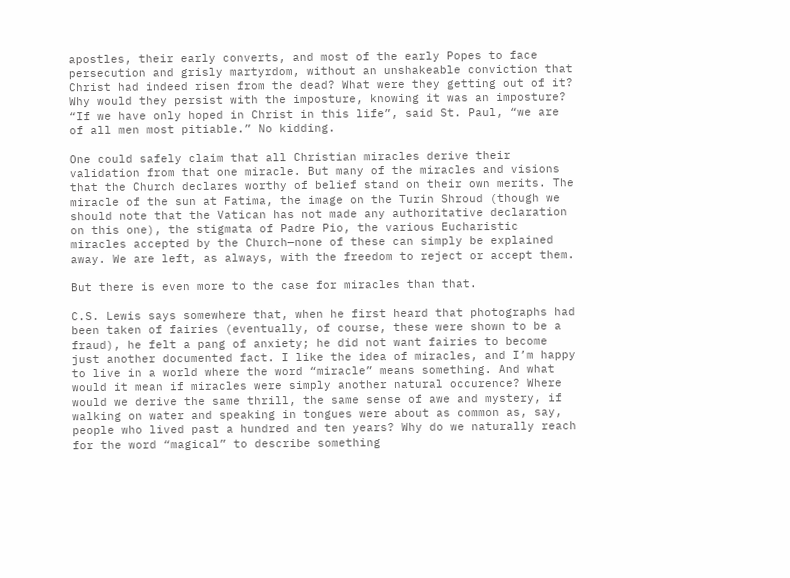apostles, their early converts, and most of the early Popes to face persecution and grisly martyrdom, without an unshakeable conviction that Christ had indeed risen from the dead? What were they getting out of it? Why would they persist with the imposture, knowing it was an imposture? “If we have only hoped in Christ in this life”, said St. Paul, “we are of all men most pitiable.” No kidding.

One could safely claim that all Christian miracles derive their validation from that one miracle. But many of the miracles and visions that the Church declares worthy of belief stand on their own merits. The miracle of the sun at Fatima, the image on the Turin Shroud (though we should note that the Vatican has not made any authoritative declaration on this one), the stigmata of Padre Pio, the various Eucharistic miracles accepted by the Church—none of these can simply be explained away. We are left, as always, with the freedom to reject or accept them.

But there is even more to the case for miracles than that.

C.S. Lewis says somewhere that, when he first heard that photographs had been taken of fairies (eventually, of course, these were shown to be a fraud), he felt a pang of anxiety; he did not want fairies to become just another documented fact. I like the idea of miracles, and I’m happy to live in a world where the word “miracle” means something. And what would it mean if miracles were simply another natural occurence? Where would we derive the same thrill, the same sense of awe and mystery, if walking on water and speaking in tongues were about as common as, say, people who lived past a hundred and ten years? Why do we naturally reach for the word “magical” to describe something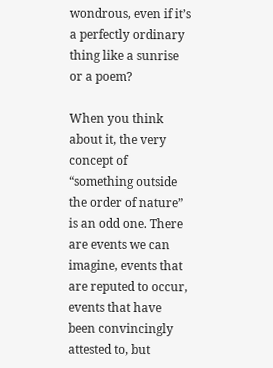wondrous, even if it’s a perfectly ordinary thing like a sunrise or a poem?

When you think about it, the very concept of “something outside the order of nature” is an odd one. There are events we can imagine, events that are reputed to occur, events that have been convincingly attested to, but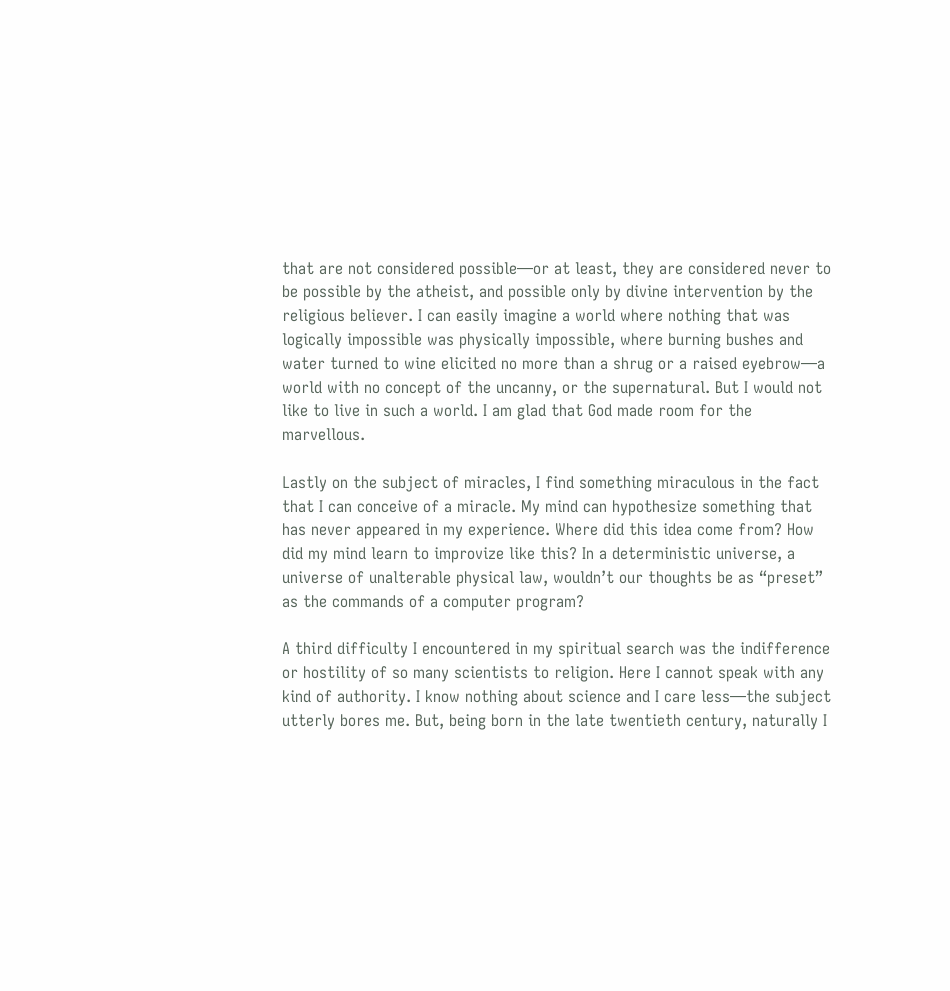that are not considered possible—or at least, they are considered never to be possible by the atheist, and possible only by divine intervention by the religious believer. I can easily imagine a world where nothing that was logically impossible was physically impossible, where burning bushes and water turned to wine elicited no more than a shrug or a raised eyebrow—a world with no concept of the uncanny, or the supernatural. But I would not like to live in such a world. I am glad that God made room for the marvellous.

Lastly on the subject of miracles, I find something miraculous in the fact that I can conceive of a miracle. My mind can hypothesize something that has never appeared in my experience. Where did this idea come from? How did my mind learn to improvize like this? In a deterministic universe, a universe of unalterable physical law, wouldn’t our thoughts be as “preset” as the commands of a computer program?

A third difficulty I encountered in my spiritual search was the indifference or hostility of so many scientists to religion. Here I cannot speak with any kind of authority. I know nothing about science and I care less—the subject utterly bores me. But, being born in the late twentieth century, naturally I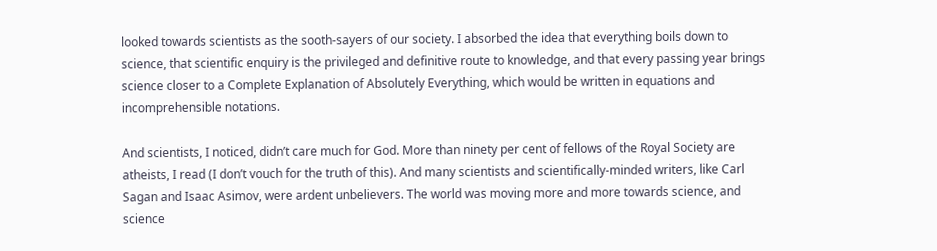looked towards scientists as the sooth-sayers of our society. I absorbed the idea that everything boils down to science, that scientific enquiry is the privileged and definitive route to knowledge, and that every passing year brings science closer to a Complete Explanation of Absolutely Everything, which would be written in equations and incomprehensible notations.

And scientists, I noticed, didn’t care much for God. More than ninety per cent of fellows of the Royal Society are atheists, I read (I don’t vouch for the truth of this). And many scientists and scientifically-minded writers, like Carl Sagan and Isaac Asimov, were ardent unbelievers. The world was moving more and more towards science, and science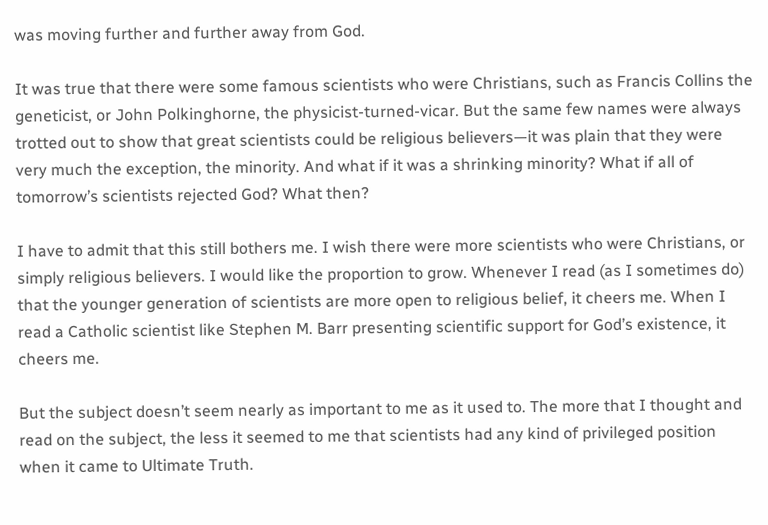was moving further and further away from God.

It was true that there were some famous scientists who were Christians, such as Francis Collins the geneticist, or John Polkinghorne, the physicist-turned-vicar. But the same few names were always trotted out to show that great scientists could be religious believers—it was plain that they were very much the exception, the minority. And what if it was a shrinking minority? What if all of tomorrow’s scientists rejected God? What then?

I have to admit that this still bothers me. I wish there were more scientists who were Christians, or simply religious believers. I would like the proportion to grow. Whenever I read (as I sometimes do) that the younger generation of scientists are more open to religious belief, it cheers me. When I read a Catholic scientist like Stephen M. Barr presenting scientific support for God’s existence, it cheers me.

But the subject doesn’t seem nearly as important to me as it used to. The more that I thought and read on the subject, the less it seemed to me that scientists had any kind of privileged position when it came to Ultimate Truth.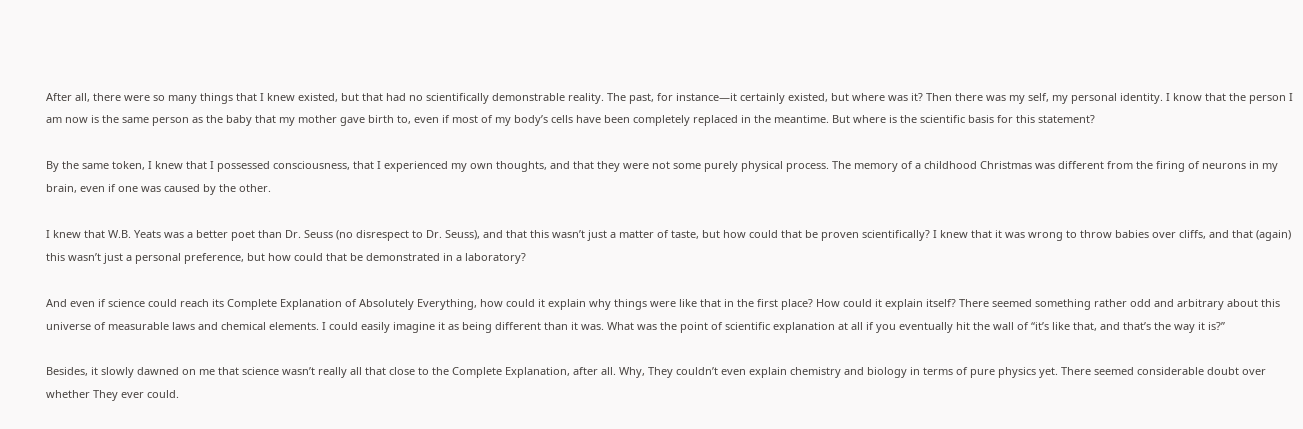After all, there were so many things that I knew existed, but that had no scientifically demonstrable reality. The past, for instance—it certainly existed, but where was it? Then there was my self, my personal identity. I know that the person I am now is the same person as the baby that my mother gave birth to, even if most of my body’s cells have been completely replaced in the meantime. But where is the scientific basis for this statement?

By the same token, I knew that I possessed consciousness, that I experienced my own thoughts, and that they were not some purely physical process. The memory of a childhood Christmas was different from the firing of neurons in my brain, even if one was caused by the other.

I knew that W.B. Yeats was a better poet than Dr. Seuss (no disrespect to Dr. Seuss), and that this wasn’t just a matter of taste, but how could that be proven scientifically? I knew that it was wrong to throw babies over cliffs, and that (again) this wasn’t just a personal preference, but how could that be demonstrated in a laboratory?

And even if science could reach its Complete Explanation of Absolutely Everything, how could it explain why things were like that in the first place? How could it explain itself? There seemed something rather odd and arbitrary about this universe of measurable laws and chemical elements. I could easily imagine it as being different than it was. What was the point of scientific explanation at all if you eventually hit the wall of “it’s like that, and that’s the way it is?”

Besides, it slowly dawned on me that science wasn’t really all that close to the Complete Explanation, after all. Why, They couldn’t even explain chemistry and biology in terms of pure physics yet. There seemed considerable doubt over whether They ever could.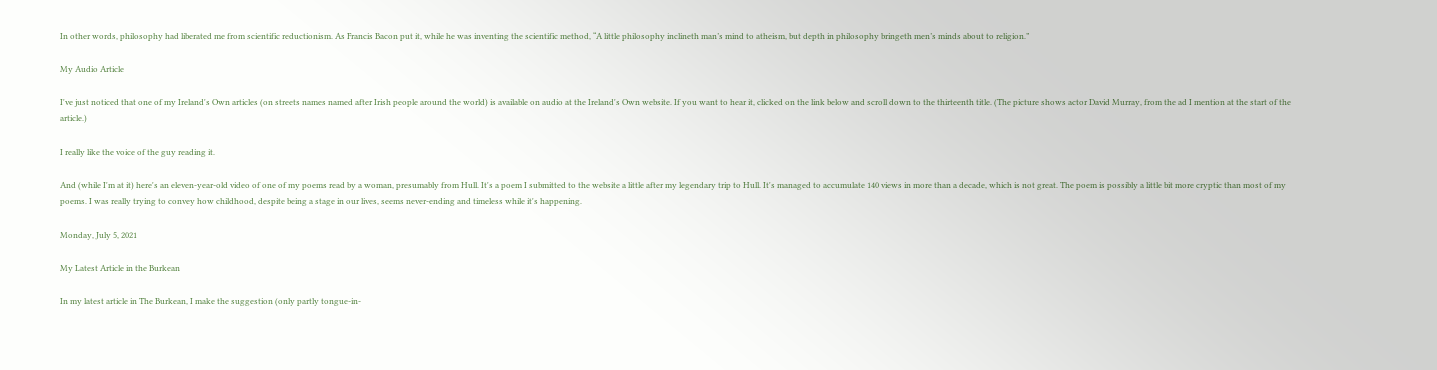In other words, philosophy had liberated me from scientific reductionism. As Francis Bacon put it, while he was inventing the scientific method, “A little philosophy inclineth man’s mind to atheism, but depth in philosophy bringeth men’s minds about to religion.”

My Audio Article

I've just noticed that one of my Ireland's Own articles (on streets names named after Irish people around the world) is available on audio at the Ireland's Own website. If you want to hear it, clicked on the link below and scroll down to the thirteenth title. (The picture shows actor David Murray, from the ad I mention at the start of the article.)

I really like the voice of the guy reading it.

And (while I'm at it) here's an eleven-year-old video of one of my poems read by a woman, presumably from Hull. It's a poem I submitted to the website a little after my legendary trip to Hull. It's managed to accumulate 140 views in more than a decade, which is not great. The poem is possibly a little bit more cryptic than most of my poems. I was really trying to convey how childhood, despite being a stage in our lives, seems never-ending and timeless while it's happening.

Monday, July 5, 2021

My Latest Article in the Burkean

In my latest article in The Burkean, I make the suggestion (only partly tongue-in-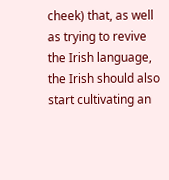cheek) that, as well as trying to revive the Irish language, the Irish should also start cultivating an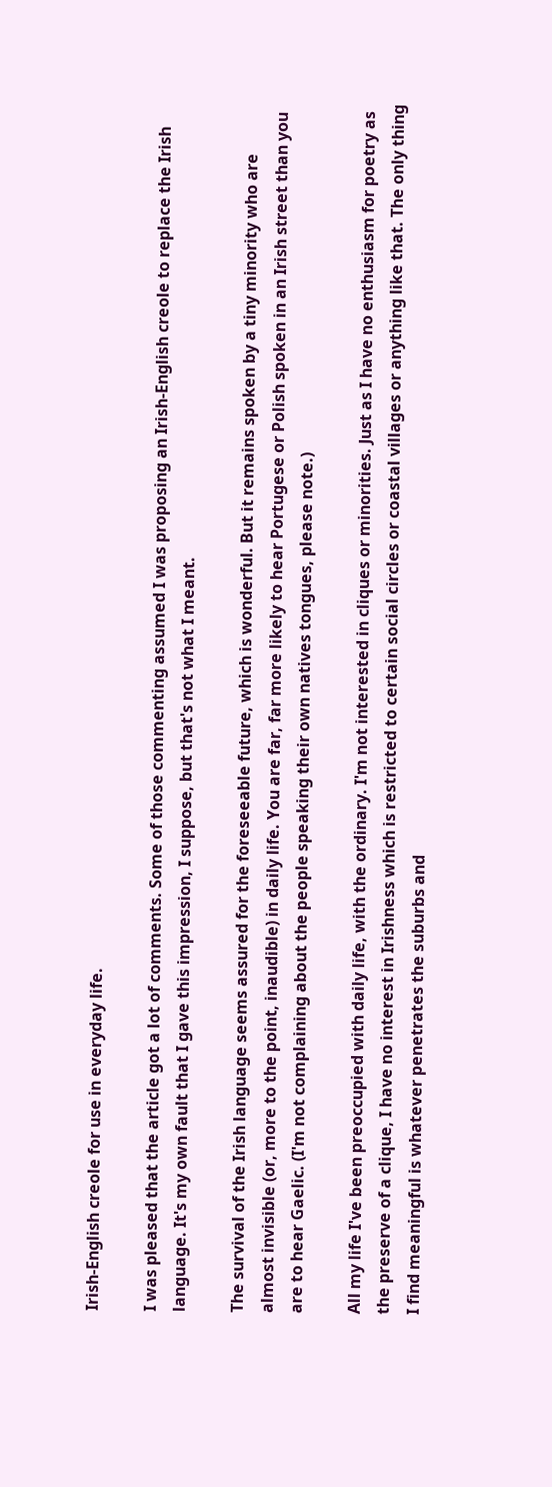Irish-English creole for use in everyday life.

I was pleased that the article got a lot of comments. Some of those commenting assumed I was proposing an Irish-English creole to replace the Irish language. It's my own fault that I gave this impression, I suppose, but that's not what I meant.

The survival of the Irish language seems assured for the foreseeable future, which is wonderful. But it remains spoken by a tiny minority who are almost invisible (or, more to the point, inaudible) in daily life. You are far, far more likely to hear Portugese or Polish spoken in an Irish street than you are to hear Gaelic. (I'm not complaining about the people speaking their own natives tongues, please note.)

All my life I've been preoccupied with daily life, with the ordinary. I'm not interested in cliques or minorities. Just as I have no enthusiasm for poetry as the preserve of a clique, I have no interest in Irishness which is restricted to certain social circles or coastal villages or anything like that. The only thing I find meaningful is whatever penetrates the suburbs and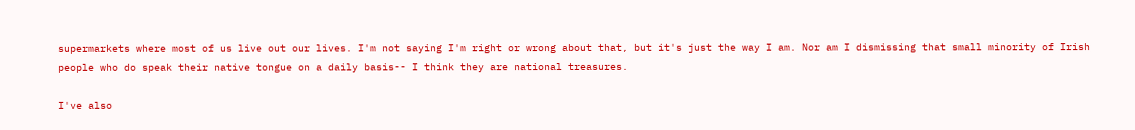supermarkets where most of us live out our lives. I'm not saying I'm right or wrong about that, but it's just the way I am. Nor am I dismissing that small minority of Irish people who do speak their native tongue on a daily basis-- I think they are national treasures.

I've also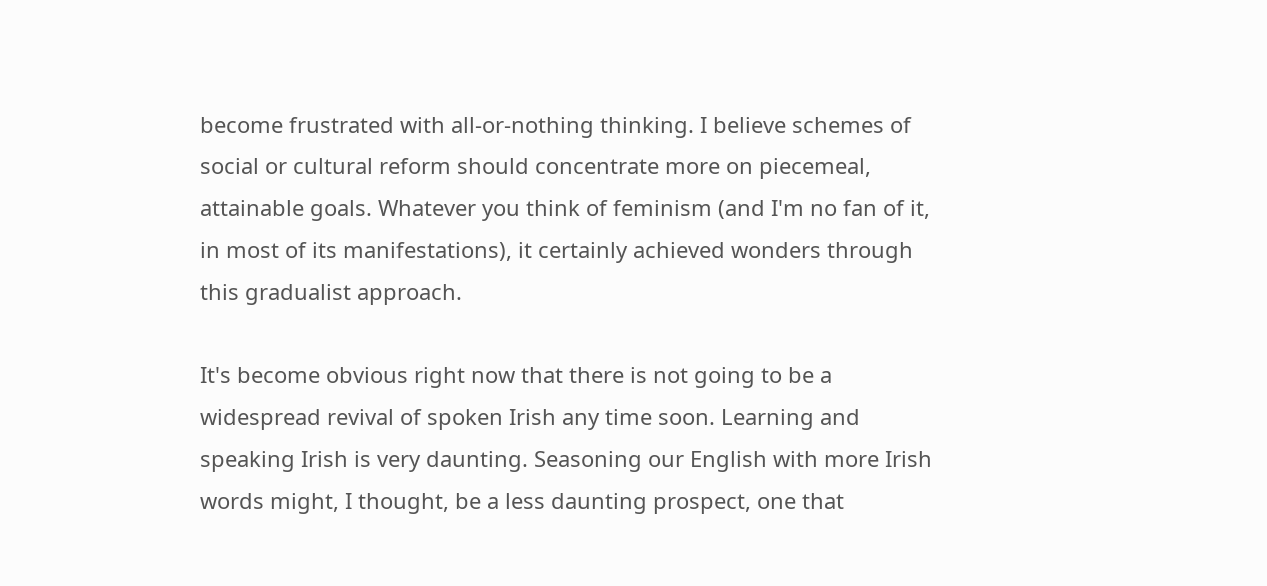become frustrated with all-or-nothing thinking. I believe schemes of social or cultural reform should concentrate more on piecemeal, attainable goals. Whatever you think of feminism (and I'm no fan of it, in most of its manifestations), it certainly achieved wonders through this gradualist approach.

It's become obvious right now that there is not going to be a widespread revival of spoken Irish any time soon. Learning and speaking Irish is very daunting. Seasoning our English with more Irish words might, I thought, be a less daunting prospect, one that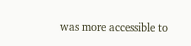was more accessible to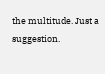the multitude. Just a suggestion.